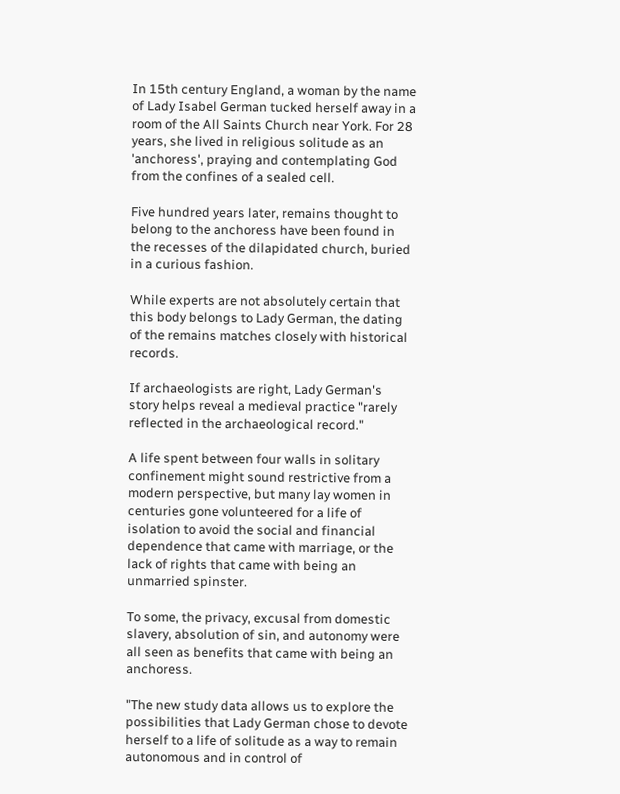In 15th century England, a woman by the name of Lady Isabel German tucked herself away in a room of the All Saints Church near York. For 28 years, she lived in religious solitude as an 'anchoress', praying and contemplating God from the confines of a sealed cell.

Five hundred years later, remains thought to belong to the anchoress have been found in the recesses of the dilapidated church, buried in a curious fashion.

While experts are not absolutely certain that this body belongs to Lady German, the dating of the remains matches closely with historical records.

If archaeologists are right, Lady German's story helps reveal a medieval practice "rarely reflected in the archaeological record."

A life spent between four walls in solitary confinement might sound restrictive from a modern perspective, but many lay women in centuries gone volunteered for a life of isolation to avoid the social and financial dependence that came with marriage, or the lack of rights that came with being an unmarried spinster.

To some, the privacy, excusal from domestic slavery, absolution of sin, and autonomy were all seen as benefits that came with being an anchoress.

"The new study data allows us to explore the possibilities that Lady German chose to devote herself to a life of solitude as a way to remain autonomous and in control of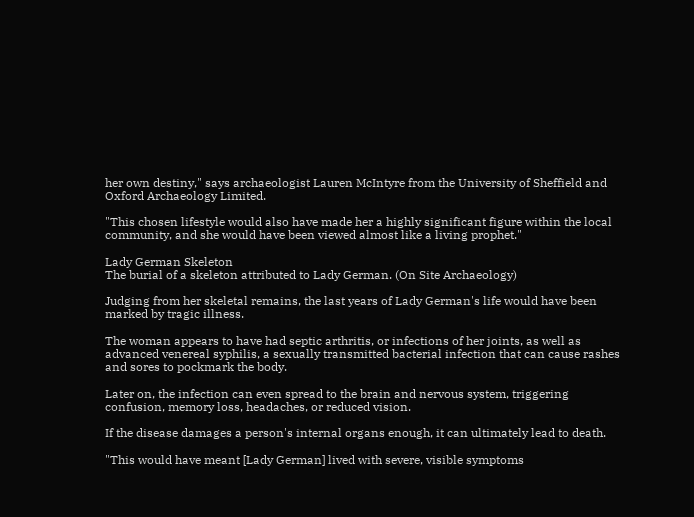her own destiny," says archaeologist Lauren McIntyre from the University of Sheffield and Oxford Archaeology Limited.

"This chosen lifestyle would also have made her a highly significant figure within the local community, and she would have been viewed almost like a living prophet."

Lady German Skeleton
The burial of a skeleton attributed to Lady German. (On Site Archaeology)

Judging from her skeletal remains, the last years of Lady German's life would have been marked by tragic illness.

The woman appears to have had septic arthritis, or infections of her joints, as well as advanced venereal syphilis, a sexually transmitted bacterial infection that can cause rashes and sores to pockmark the body.

Later on, the infection can even spread to the brain and nervous system, triggering confusion, memory loss, headaches, or reduced vision.

If the disease damages a person's internal organs enough, it can ultimately lead to death.

"This would have meant [Lady German] lived with severe, visible symptoms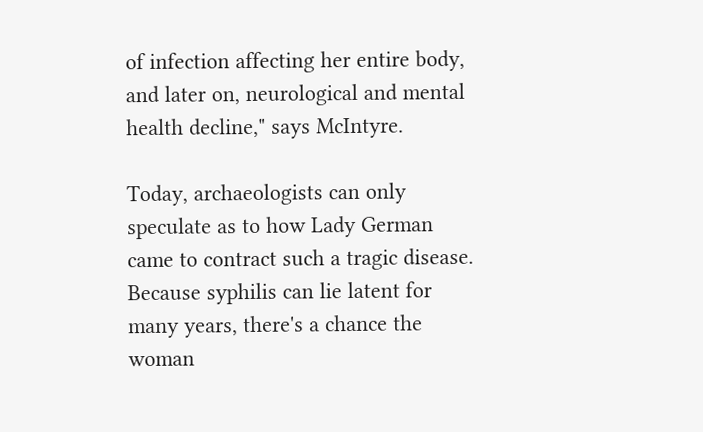of infection affecting her entire body, and later on, neurological and mental health decline," says McIntyre.

Today, archaeologists can only speculate as to how Lady German came to contract such a tragic disease. Because syphilis can lie latent for many years, there's a chance the woman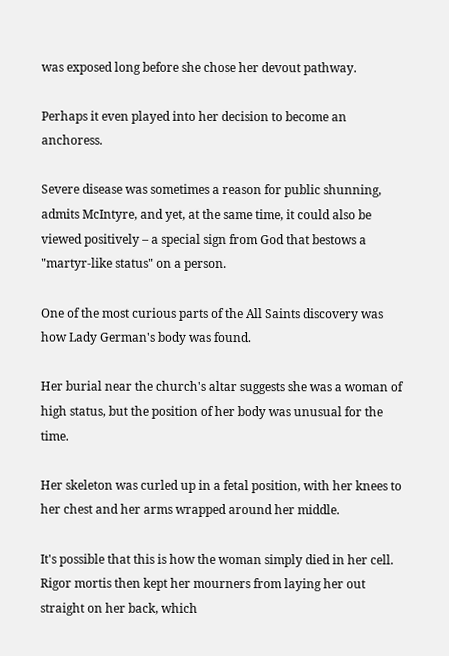was exposed long before she chose her devout pathway.

Perhaps it even played into her decision to become an anchoress.

Severe disease was sometimes a reason for public shunning, admits McIntyre, and yet, at the same time, it could also be viewed positively – a special sign from God that bestows a "martyr-like status" on a person.

One of the most curious parts of the All Saints discovery was how Lady German's body was found.

Her burial near the church's altar suggests she was a woman of high status, but the position of her body was unusual for the time.

Her skeleton was curled up in a fetal position, with her knees to her chest and her arms wrapped around her middle.

It's possible that this is how the woman simply died in her cell. Rigor mortis then kept her mourners from laying her out straight on her back, which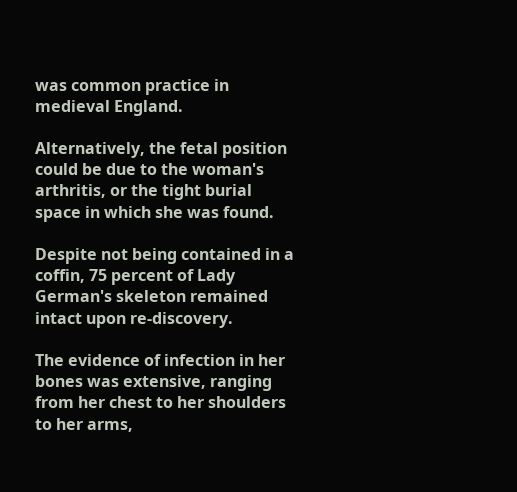was common practice in medieval England.

Alternatively, the fetal position could be due to the woman's arthritis, or the tight burial space in which she was found.

Despite not being contained in a coffin, 75 percent of Lady German's skeleton remained intact upon re-discovery.

The evidence of infection in her bones was extensive, ranging from her chest to her shoulders to her arms,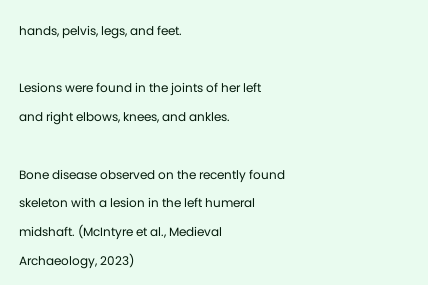hands, pelvis, legs, and feet.

Lesions were found in the joints of her left and right elbows, knees, and ankles.

Bone disease observed on the recently found skeleton with a lesion in the left humeral midshaft. (McIntyre et al., Medieval Archaeology, 2023)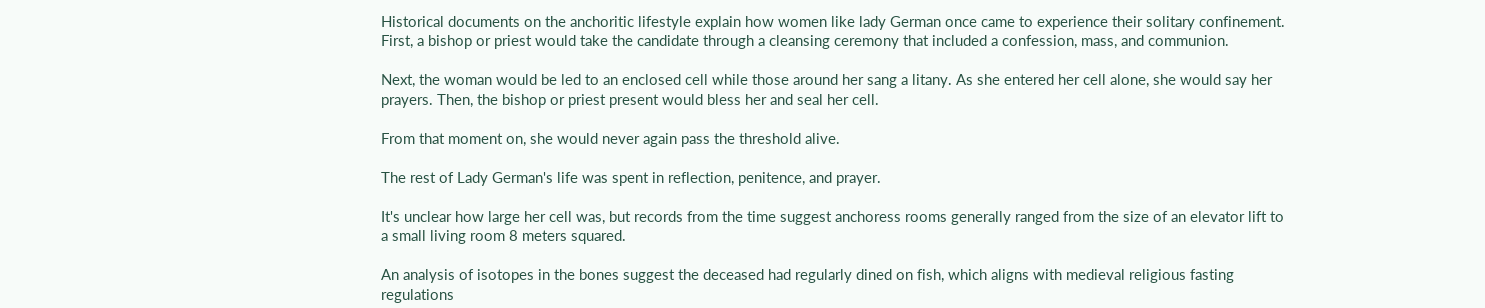Historical documents on the anchoritic lifestyle explain how women like lady German once came to experience their solitary confinement. First, a bishop or priest would take the candidate through a cleansing ceremony that included a confession, mass, and communion.

Next, the woman would be led to an enclosed cell while those around her sang a litany. As she entered her cell alone, she would say her prayers. Then, the bishop or priest present would bless her and seal her cell.

From that moment on, she would never again pass the threshold alive.

The rest of Lady German's life was spent in reflection, penitence, and prayer.

It's unclear how large her cell was, but records from the time suggest anchoress rooms generally ranged from the size of an elevator lift to a small living room 8 meters squared.

An analysis of isotopes in the bones suggest the deceased had regularly dined on fish, which aligns with medieval religious fasting regulations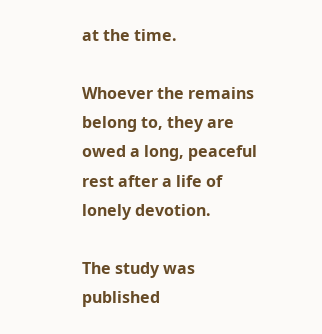at the time.

Whoever the remains belong to, they are owed a long, peaceful rest after a life of lonely devotion.

The study was published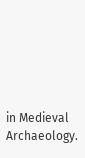in Medieval Archaeology.